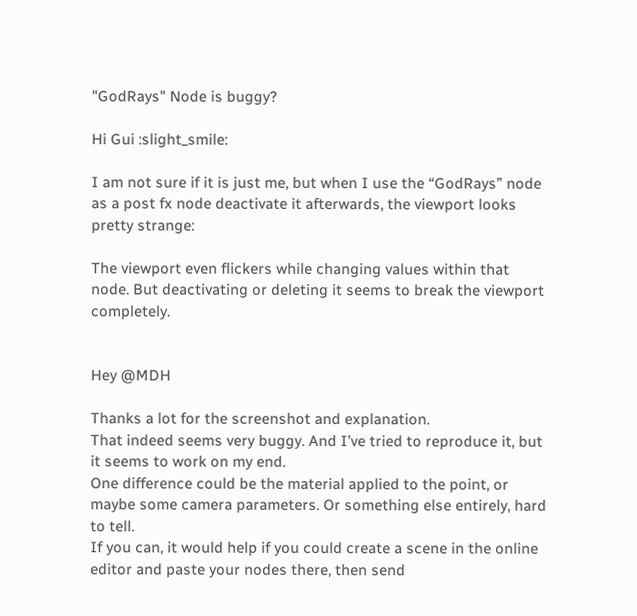"GodRays" Node is buggy?

Hi Gui :slight_smile:

I am not sure if it is just me, but when I use the “GodRays” node as a post fx node deactivate it afterwards, the viewport looks pretty strange:

The viewport even flickers while changing values within that node. But deactivating or deleting it seems to break the viewport completely.


Hey @MDH

Thanks a lot for the screenshot and explanation.
That indeed seems very buggy. And I’ve tried to reproduce it, but it seems to work on my end.
One difference could be the material applied to the point, or maybe some camera parameters. Or something else entirely, hard to tell.
If you can, it would help if you could create a scene in the online editor and paste your nodes there, then send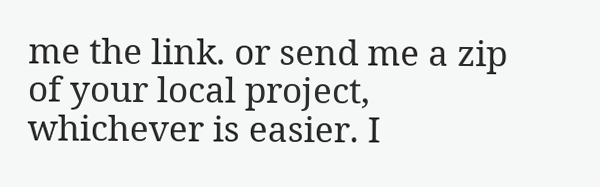me the link. or send me a zip of your local project, whichever is easier. I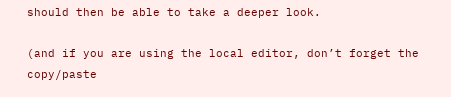should then be able to take a deeper look.

(and if you are using the local editor, don’t forget the copy/paste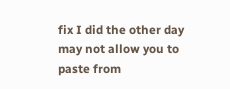fix I did the other day may not allow you to paste from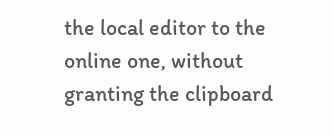the local editor to the online one, without granting the clipboard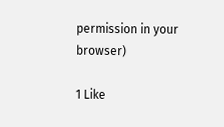permission in your browser)

1 Like